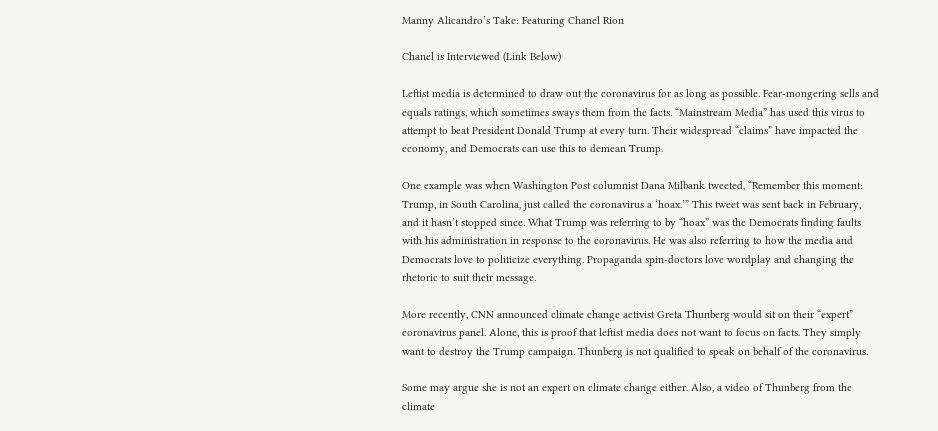Manny Alicandro’s Take: Featuring Chanel Rion

Chanel is Interviewed (Link Below)

Leftist media is determined to draw out the coronavirus for as long as possible. Fear-mongering sells and equals ratings, which sometimes sways them from the facts. “Mainstream Media” has used this virus to attempt to beat President Donald Trump at every turn. Their widespread “claims” have impacted the economy, and Democrats can use this to demean Trump.

One example was when Washington Post columnist Dana Milbank tweeted, “Remember this moment: Trump, in South Carolina, just called the coronavirus a ‘hoax.’” This tweet was sent back in February, and it hasn’t stopped since. What Trump was referring to by “hoax” was the Democrats finding faults with his administration in response to the coronavirus. He was also referring to how the media and Democrats love to politicize everything. Propaganda spin-doctors love wordplay and changing the rhetoric to suit their message.

More recently, CNN announced climate change activist Greta Thunberg would sit on their “expert” coronavirus panel. Alone, this is proof that leftist media does not want to focus on facts. They simply want to destroy the Trump campaign. Thunberg is not qualified to speak on behalf of the coronavirus.

Some may argue she is not an expert on climate change either. Also, a video of Thunberg from the climate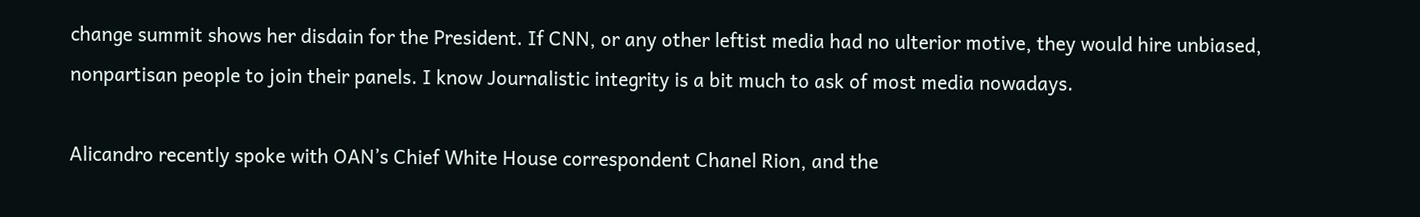change summit shows her disdain for the President. If CNN, or any other leftist media had no ulterior motive, they would hire unbiased, nonpartisan people to join their panels. I know Journalistic integrity is a bit much to ask of most media nowadays.

Alicandro recently spoke with OAN’s Chief White House correspondent Chanel Rion, and the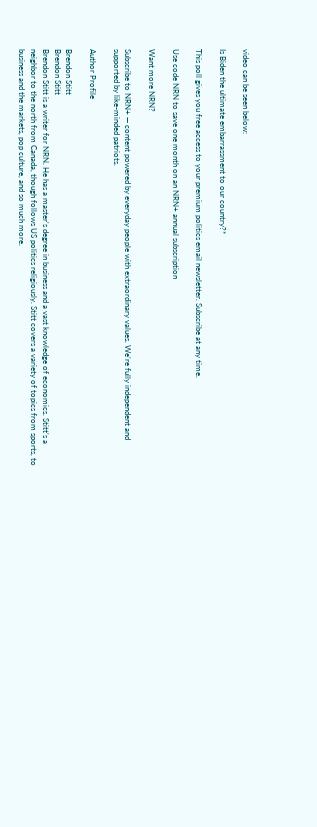video can be seen below:

Is Biden the ultimate embarrassment to our country?*

This poll gives you free access to your premium politics email newsletter. Subscribe at any time.

Use code NRN to save one month on an NRN+ annual subscription

Want more NRN?

Subscribe to NRN+ — content powered by everyday people with extraordinary values. We’re fully independent and supported by like-minded patriots.

Author Profile

Brendon Stitt
Brendon Stitt
Brendon Stitt is a writer for NRN. He has a master's degree in business and a vast knowledge of economics. Stitt's a neighbor to the north from Canada, though follows US politics religiously. Stitt covers a variety of topics from sports, to business and the markets, pop culture, and so much more.